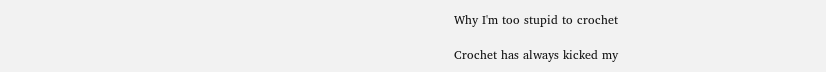Why I'm too stupid to crochet

Crochet has always kicked my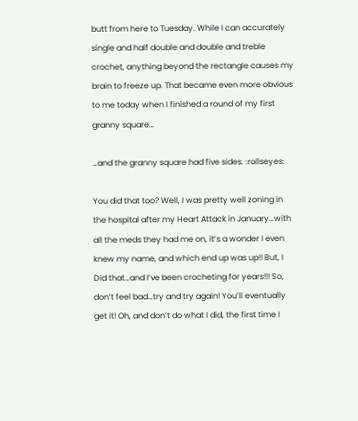butt from here to Tuesday. While I can accurately single and half double and double and treble crochet, anything beyond the rectangle causes my brain to freeze up. That became even more obvious to me today when I finished a round of my first granny square…

…and the granny square had five sides. :rollseyes:

You did that too? Well, I was pretty well zoning in the hospital after my Heart Attack in January…with all the meds they had me on, it’s a wonder I even knew my name, and which end up was up!! But, I Did that…and I’ve been crocheting for years!!! So, don’t feel bad…try and try again! You’ll eventually get it! Oh, and don’t do what I did, the first time I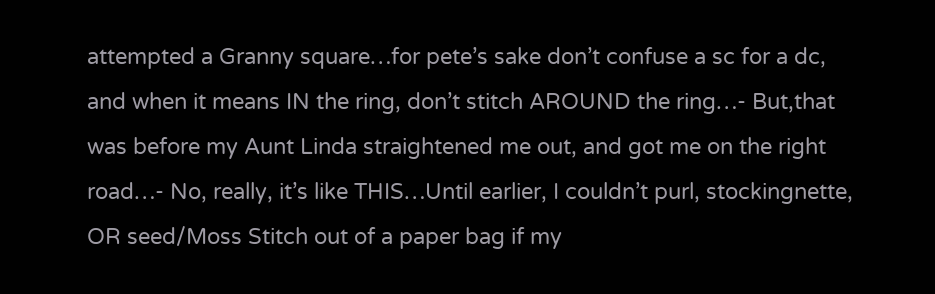attempted a Granny square…for pete’s sake don’t confuse a sc for a dc, and when it means IN the ring, don’t stitch AROUND the ring…- But,that was before my Aunt Linda straightened me out, and got me on the right road…- No, really, it’s like THIS…Until earlier, I couldn’t purl, stockingnette, OR seed/Moss Stitch out of a paper bag if my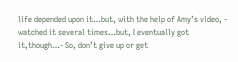life depended upon it…but, with the help of Amy’s video, - watched it several times…but, I eventually got it,though…- So, don’t give up or get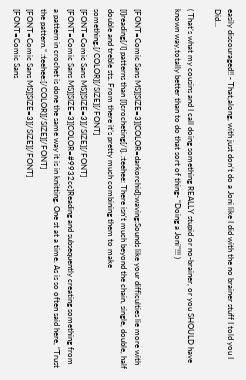easily discouraged!! - That,along, with just don’t do a Joni like I did with the no brainer stuff I told you I Did…

( That’s what my cousins and I call doing something REALLY stupid or no-brainer, or you SHOULD have known way,totally better than to do that sort of thing- “Doing a Joni”!!! )


[FONT=Comic Sans MS][SIZE=3][COLOR=darkorchid]:waving:Sounds like your difficulties lie more with [I]reading[/I] patterns than [I]crocheting[/I]. :teehee: There isn’t much beyond the chain, single, double, half double and treble sts. From there it’s pretty much combining them to make something.[/COLOR][/SIZE][/FONT]
[FONT=Comic Sans MS][SIZE=3][/SIZE][/FONT]
[FONT=Comic Sans MS][SIZE=3][COLOR=#9932cc]Reading and subsequently creating something from a pattern in crochet is done the same way it is in knitting. One st at a time. As is so often said here, “Trust the pattern.” :teehee:[/COLOR][/SIZE][/FONT]
[FONT=Comic Sans MS][SIZE=3][/SIZE][/FONT]
[FONT=Comic Sans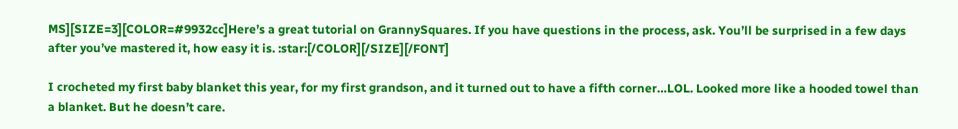MS][SIZE=3][COLOR=#9932cc]Here’s a great tutorial on GrannySquares. If you have questions in the process, ask. You’ll be surprised in a few days after you’ve mastered it, how easy it is. :star:[/COLOR][/SIZE][/FONT]

I crocheted my first baby blanket this year, for my first grandson, and it turned out to have a fifth corner…LOL. Looked more like a hooded towel than a blanket. But he doesn’t care.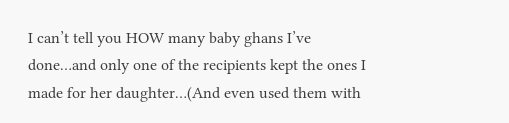I can’t tell you HOW many baby ghans I’ve done…and only one of the recipients kept the ones I made for her daughter…(And even used them with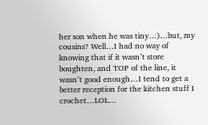her son when he was tiny…)…but, my cousins? Well…I had no way of knowing that if it wasn’t store boughten, and TOP of the line, it wasn’t good enough…I tend to get a better reception for the kitchen stuff I crochet…LOL…